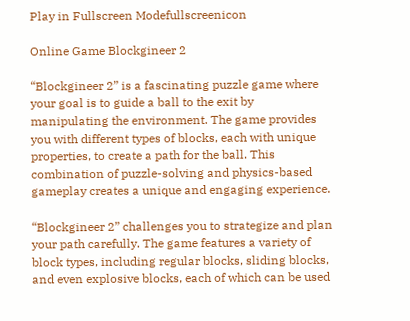Play in Fullscreen Modefullscreenicon

Online Game Blockgineer 2

“Blockgineer 2” is a fascinating puzzle game where your goal is to guide a ball to the exit by manipulating the environment. The game provides you with different types of blocks, each with unique properties, to create a path for the ball. This combination of puzzle-solving and physics-based gameplay creates a unique and engaging experience.

“Blockgineer 2” challenges you to strategize and plan your path carefully. The game features a variety of block types, including regular blocks, sliding blocks, and even explosive blocks, each of which can be used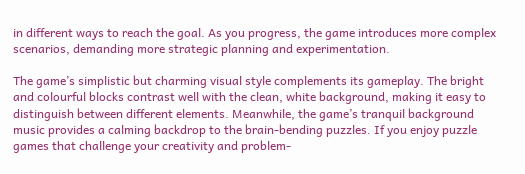in different ways to reach the goal. As you progress, the game introduces more complex scenarios, demanding more strategic planning and experimentation.

The game’s simplistic but charming visual style complements its gameplay. The bright and colourful blocks contrast well with the clean, white background, making it easy to distinguish between different elements. Meanwhile, the game’s tranquil background music provides a calming backdrop to the brain-bending puzzles. If you enjoy puzzle games that challenge your creativity and problem-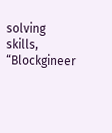solving skills, “Blockgineer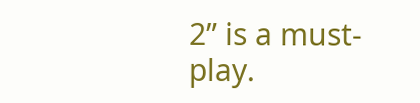2” is a must-play.